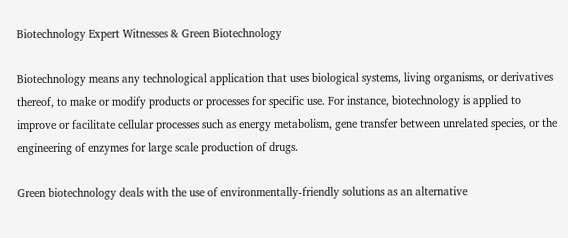Biotechnology Expert Witnesses & Green Biotechnology

Biotechnology means any technological application that uses biological systems, living organisms, or derivatives thereof, to make or modify products or processes for specific use. For instance, biotechnology is applied to improve or facilitate cellular processes such as energy metabolism, gene transfer between unrelated species, or the engineering of enzymes for large scale production of drugs.

Green biotechnology deals with the use of environmentally-friendly solutions as an alternative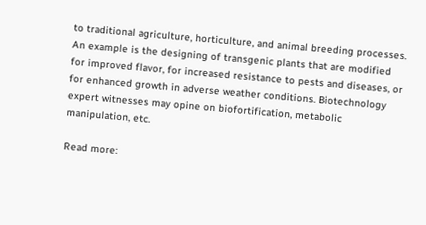to traditional agriculture, horticulture, and animal breeding processes. An example is the designing of transgenic plants that are modified for improved flavor, for increased resistance to pests and diseases, or for enhanced growth in adverse weather conditions. Biotechnology expert witnesses may opine on biofortification, metabolic manipulation, etc.

Read more: